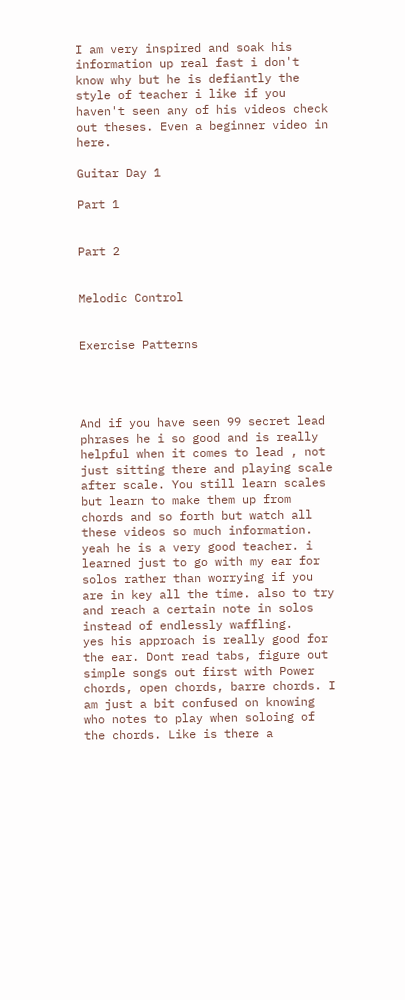I am very inspired and soak his information up real fast i don't know why but he is defiantly the style of teacher i like if you haven't seen any of his videos check out theses. Even a beginner video in here.

Guitar Day 1

Part 1


Part 2


Melodic Control


Exercise Patterns




And if you have seen 99 secret lead phrases he i so good and is really helpful when it comes to lead , not just sitting there and playing scale after scale. You still learn scales but learn to make them up from chords and so forth but watch all these videos so much information.
yeah he is a very good teacher. i learned just to go with my ear for solos rather than worrying if you are in key all the time. also to try and reach a certain note in solos instead of endlessly waffling.
yes his approach is really good for the ear. Dont read tabs, figure out simple songs out first with Power chords, open chords, barre chords. I am just a bit confused on knowing who notes to play when soloing of the chords. Like is there a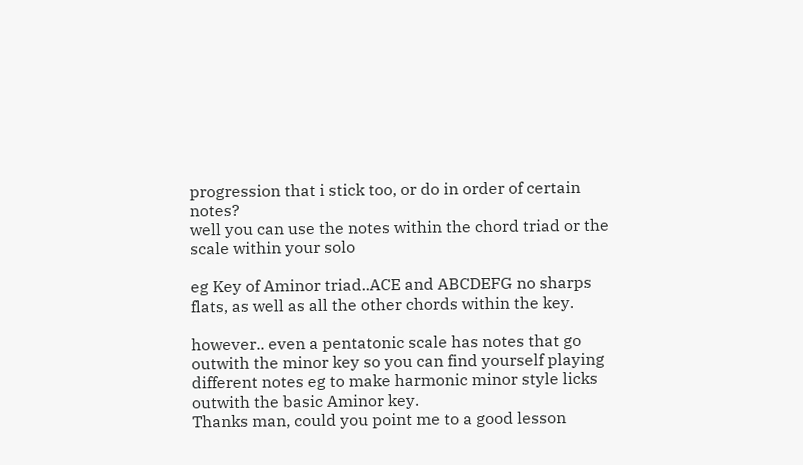progression that i stick too, or do in order of certain notes?
well you can use the notes within the chord triad or the scale within your solo

eg Key of Aminor triad..ACE and ABCDEFG no sharps flats, as well as all the other chords within the key.

however.. even a pentatonic scale has notes that go outwith the minor key so you can find yourself playing different notes eg to make harmonic minor style licks outwith the basic Aminor key.
Thanks man, could you point me to a good lesson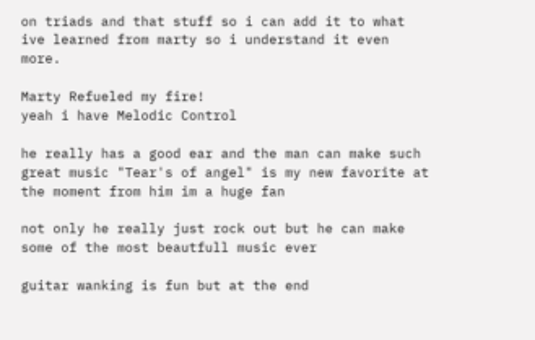on triads and that stuff so i can add it to what ive learned from marty so i understand it even more.

Marty Refueled my fire!
yeah i have Melodic Control

he really has a good ear and the man can make such great music "Tear's of angel" is my new favorite at the moment from him im a huge fan

not only he really just rock out but he can make some of the most beautfull music ever

guitar wanking is fun but at the end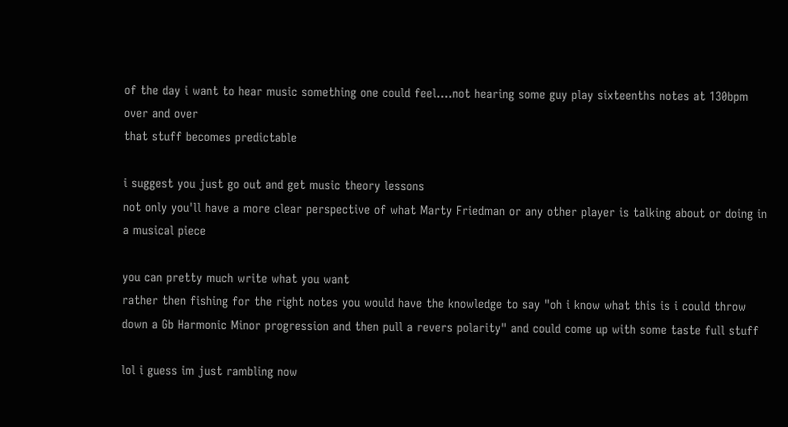of the day i want to hear music something one could feel....not hearing some guy play sixteenths notes at 130bpm over and over
that stuff becomes predictable

i suggest you just go out and get music theory lessons
not only you'll have a more clear perspective of what Marty Friedman or any other player is talking about or doing in a musical piece

you can pretty much write what you want
rather then fishing for the right notes you would have the knowledge to say "oh i know what this is i could throw down a Gb Harmonic Minor progression and then pull a revers polarity" and could come up with some taste full stuff

lol i guess im just rambling now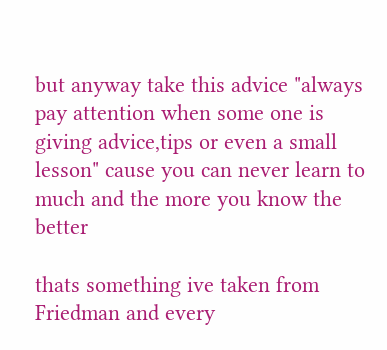but anyway take this advice "always pay attention when some one is giving advice,tips or even a small lesson" cause you can never learn to much and the more you know the better

thats something ive taken from Friedman and every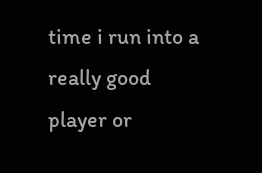time i run into a really good player or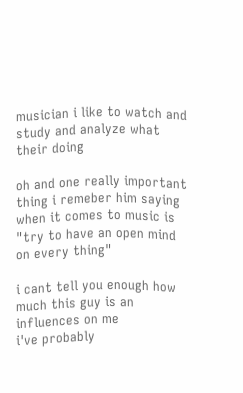musician i like to watch and study and analyze what their doing

oh and one really important thing i remeber him saying when it comes to music is "try to have an open mind on every thing"

i cant tell you enough how much this guy is an influences on me
i've probably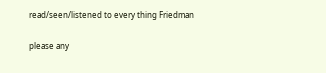read/seen/listened to every thing Friedman

please any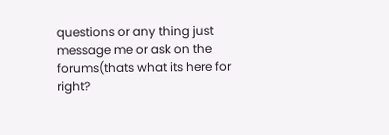questions or any thing just message me or ask on the forums(thats what its here for right?